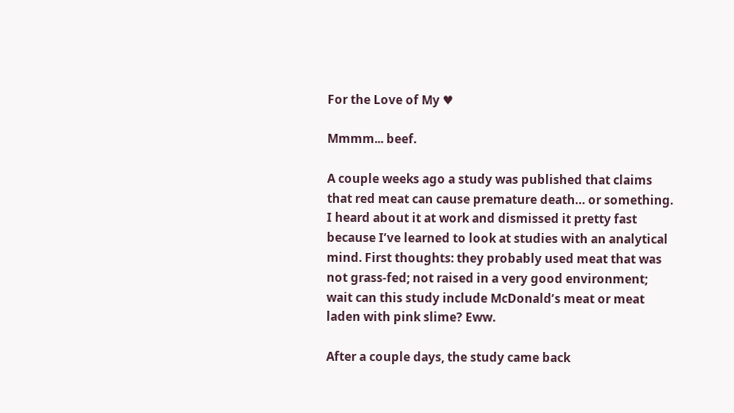For the Love of My ♥

Mmmm... beef.

A couple weeks ago a study was published that claims that red meat can cause premature death… or something. I heard about it at work and dismissed it pretty fast because I’ve learned to look at studies with an analytical mind. First thoughts: they probably used meat that was not grass-fed; not raised in a very good environment; wait can this study include McDonald’s meat or meat laden with pink slime? Eww.

After a couple days, the study came back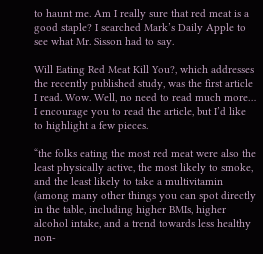to haunt me. Am I really sure that red meat is a good staple? I searched Mark’s Daily Apple to see what Mr. Sisson had to say.

Will Eating Red Meat Kill You?, which addresses the recently published study, was the first article I read. Wow. Well, no need to read much more… I encourage you to read the article, but I’d like to highlight a few pieces.

“the folks eating the most red meat were also the least physically active, the most likely to smoke, and the least likely to take a multivitamin (among many other things you can spot directly in the table, including higher BMIs, higher alcohol intake, and a trend towards less healthy non-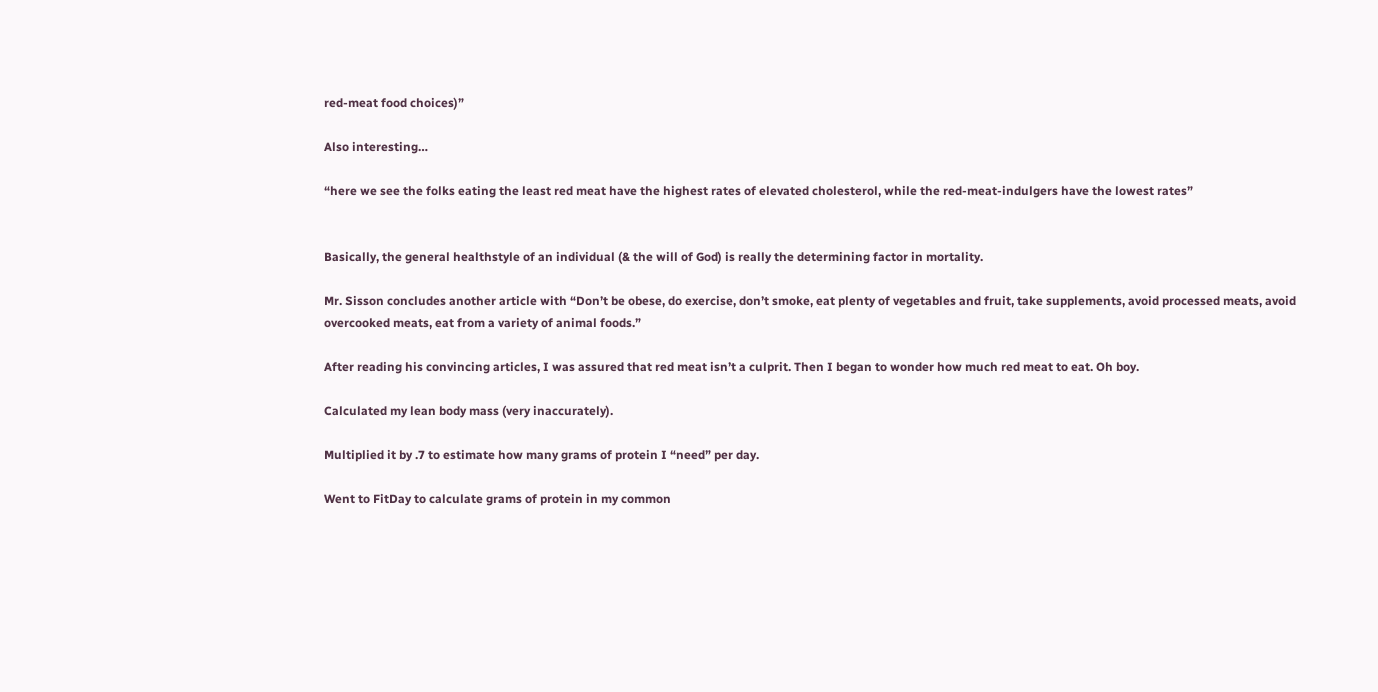red-meat food choices)”

Also interesting…

“here we see the folks eating the least red meat have the highest rates of elevated cholesterol, while the red-meat-indulgers have the lowest rates”


Basically, the general healthstyle of an individual (& the will of God) is really the determining factor in mortality.

Mr. Sisson concludes another article with “Don’t be obese, do exercise, don’t smoke, eat plenty of vegetables and fruit, take supplements, avoid processed meats, avoid overcooked meats, eat from a variety of animal foods.”

After reading his convincing articles, I was assured that red meat isn’t a culprit. Then I began to wonder how much red meat to eat. Oh boy.

Calculated my lean body mass (very inaccurately).

Multiplied it by .7 to estimate how many grams of protein I “need” per day.

Went to FitDay to calculate grams of protein in my common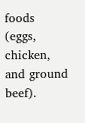foods (eggs, chicken, and ground beef).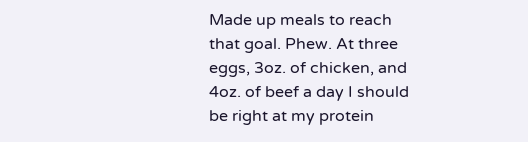Made up meals to reach that goal. Phew. At three eggs, 3oz. of chicken, and 4oz. of beef a day I should be right at my protein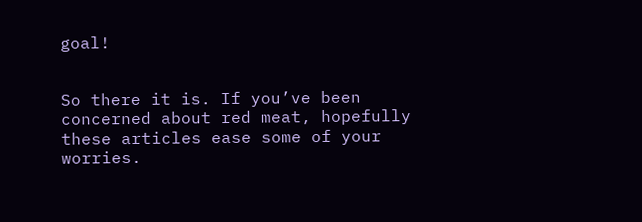goal!


So there it is. If you’ve been concerned about red meat, hopefully these articles ease some of your worries.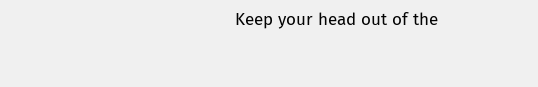Keep your head out of the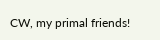CW, my primal friends!